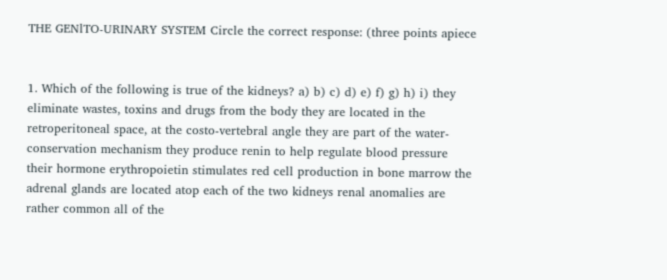THE GENlTO-URINARY SYSTEM Circle the correct response: (three points apiece


1. Which of the following is true of the kidneys? a) b) c) d) e) f) g) h) i) they eliminate wastes, toxins and drugs from the body they are located in the retroperitoneal space, at the costo-vertebral angle they are part of the water-conservation mechanism they produce renin to help regulate blood pressure their hormone erythropoietin stimulates red cell production in bone marrow the adrenal glands are located atop each of the two kidneys renal anomalies are rather common all of the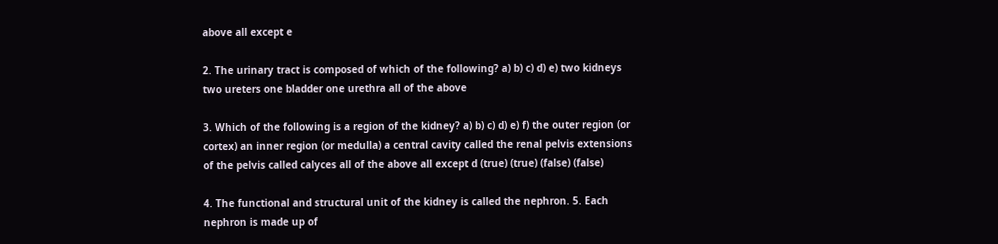above all except e

2. The urinary tract is composed of which of the following? a) b) c) d) e) two kidneys two ureters one bladder one urethra all of the above

3. Which of the following is a region of the kidney? a) b) c) d) e) f) the outer region (or cortex) an inner region (or medulla) a central cavity called the renal pelvis extensions of the pelvis called calyces all of the above all except d (true) (true) (false) (false)

4. The functional and structural unit of the kidney is called the nephron. 5. Each nephron is made up of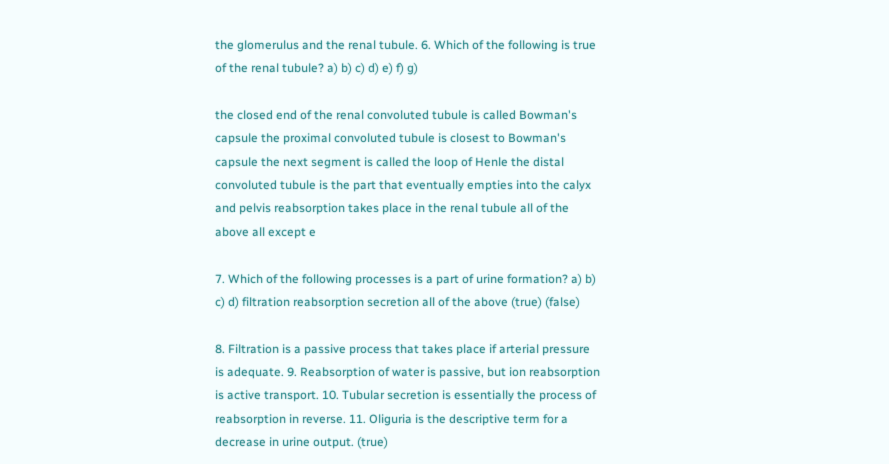the glomerulus and the renal tubule. 6. Which of the following is true of the renal tubule? a) b) c) d) e) f) g)

the closed end of the renal convoluted tubule is called Bowman's capsule the proximal convoluted tubule is closest to Bowman's capsule the next segment is called the loop of Henle the distal convoluted tubule is the part that eventually empties into the calyx and pelvis reabsorption takes place in the renal tubule all of the above all except e

7. Which of the following processes is a part of urine formation? a) b) c) d) filtration reabsorption secretion all of the above (true) (false)

8. Filtration is a passive process that takes place if arterial pressure is adequate. 9. Reabsorption of water is passive, but ion reabsorption is active transport. 10. Tubular secretion is essentially the process of reabsorption in reverse. 11. Oliguria is the descriptive term for a decrease in urine output. (true)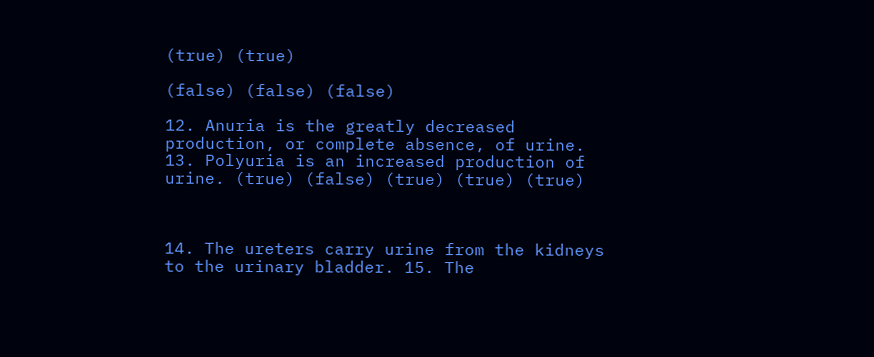(true) (true)

(false) (false) (false)

12. Anuria is the greatly decreased production, or complete absence, of urine. 13. Polyuria is an increased production of urine. (true) (false) (true) (true) (true)



14. The ureters carry urine from the kidneys to the urinary bladder. 15. The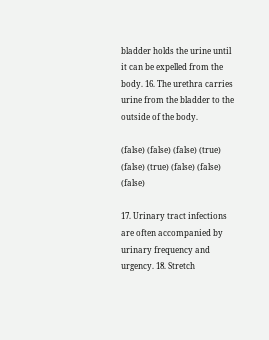bladder holds the urine until it can be expelled from the body. 16. The urethra carries urine from the bladder to the outside of the body.

(false) (false) (false) (true) (false) (true) (false) (false) (false)

17. Urinary tract infections are often accompanied by urinary frequency and urgency. 18. Stretch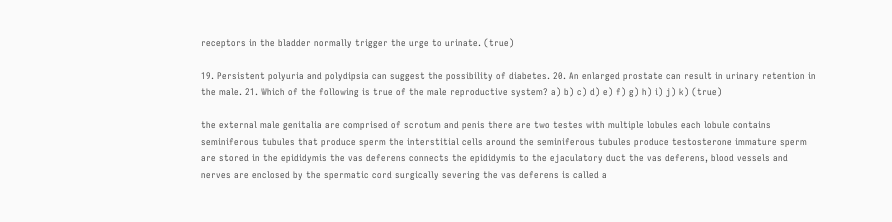receptors in the bladder normally trigger the urge to urinate. (true)

19. Persistent polyuria and polydipsia can suggest the possibility of diabetes. 20. An enlarged prostate can result in urinary retention in the male. 21. Which of the following is true of the male reproductive system? a) b) c) d) e) f) g) h) i) j) k) (true)

the external male genitalia are comprised of scrotum and penis there are two testes with multiple lobules each lobule contains seminiferous tubules that produce sperm the interstitial cells around the seminiferous tubules produce testosterone immature sperm are stored in the epididymis the vas deferens connects the epididymis to the ejaculatory duct the vas deferens, blood vessels and nerves are enclosed by the spermatic cord surgically severing the vas deferens is called a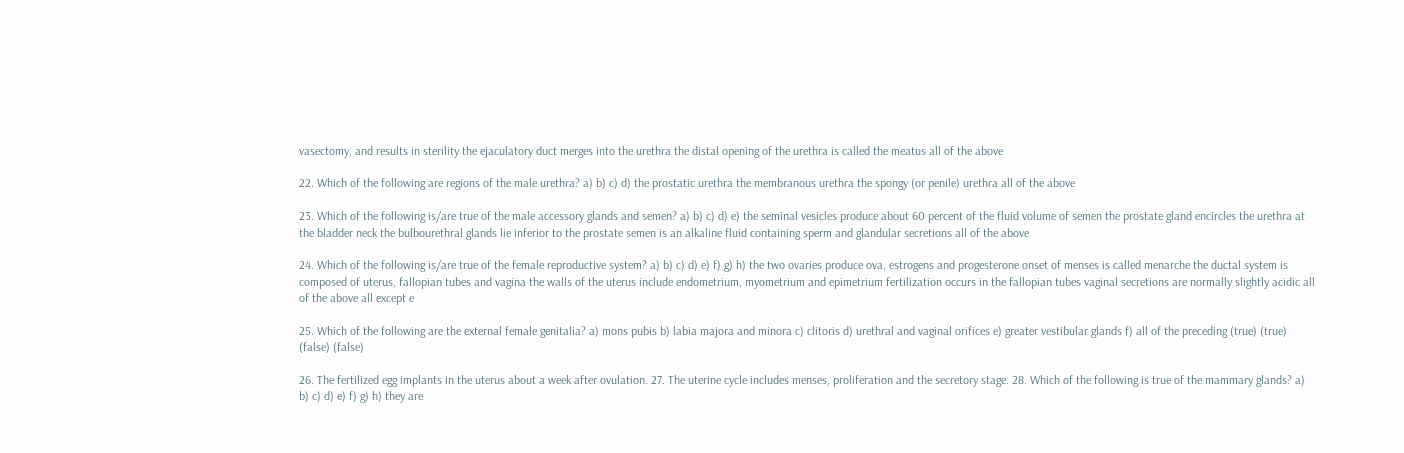vasectomy, and results in sterility the ejaculatory duct merges into the urethra the distal opening of the urethra is called the meatus all of the above

22. Which of the following are regions of the male urethra? a) b) c) d) the prostatic urethra the membranous urethra the spongy (or penile) urethra all of the above

23. Which of the following is/are true of the male accessory glands and semen? a) b) c) d) e) the seminal vesicles produce about 60 percent of the fluid volume of semen the prostate gland encircles the urethra at the bladder neck the bulbourethral glands lie inferior to the prostate semen is an alkaline fluid containing sperm and glandular secretions all of the above

24. Which of the following is/are true of the female reproductive system? a) b) c) d) e) f) g) h) the two ovaries produce ova, estrogens and progesterone onset of menses is called menarche the ductal system is composed of uterus, fallopian tubes and vagina the walls of the uterus include endometrium, myometrium and epimetrium fertilization occurs in the fallopian tubes vaginal secretions are normally slightly acidic all of the above all except e

25. Which of the following are the external female genitalia? a) mons pubis b) labia majora and minora c) clitoris d) urethral and vaginal orifices e) greater vestibular glands f) all of the preceding (true) (true) (false) (false)

26. The fertilized egg implants in the uterus about a week after ovulation. 27. The uterine cycle includes menses, proliferation and the secretory stage. 28. Which of the following is true of the mammary glands? a) b) c) d) e) f) g) h) they are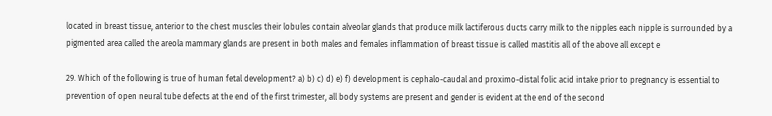located in breast tissue, anterior to the chest muscles their lobules contain alveolar glands that produce milk lactiferous ducts carry milk to the nipples each nipple is surrounded by a pigmented area called the areola mammary glands are present in both males and females inflammation of breast tissue is called mastitis all of the above all except e

29. Which of the following is true of human fetal development? a) b) c) d) e) f) development is cephalo-caudal and proximo-distal folic acid intake prior to pregnancy is essential to prevention of open neural tube defects at the end of the first trimester, all body systems are present and gender is evident at the end of the second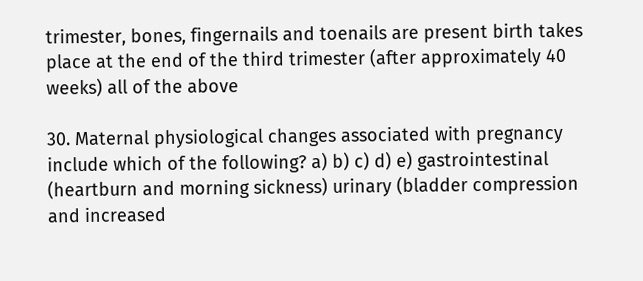trimester, bones, fingernails and toenails are present birth takes place at the end of the third trimester (after approximately 40 weeks) all of the above

30. Maternal physiological changes associated with pregnancy include which of the following? a) b) c) d) e) gastrointestinal (heartburn and morning sickness) urinary (bladder compression and increased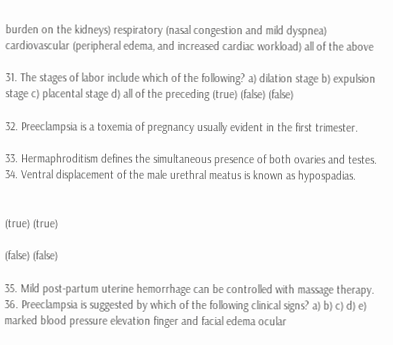burden on the kidneys) respiratory (nasal congestion and mild dyspnea) cardiovascular (peripheral edema, and increased cardiac workload) all of the above

31. The stages of labor include which of the following? a) dilation stage b) expulsion stage c) placental stage d) all of the preceding (true) (false) (false)

32. Preeclampsia is a toxemia of pregnancy usually evident in the first trimester.

33. Hermaphroditism defines the simultaneous presence of both ovaries and testes. 34. Ventral displacement of the male urethral meatus is known as hypospadias.


(true) (true)

(false) (false)

35. Mild post-partum uterine hemorrhage can be controlled with massage therapy. 36. Preeclampsia is suggested by which of the following clinical signs? a) b) c) d) e) marked blood pressure elevation finger and facial edema ocular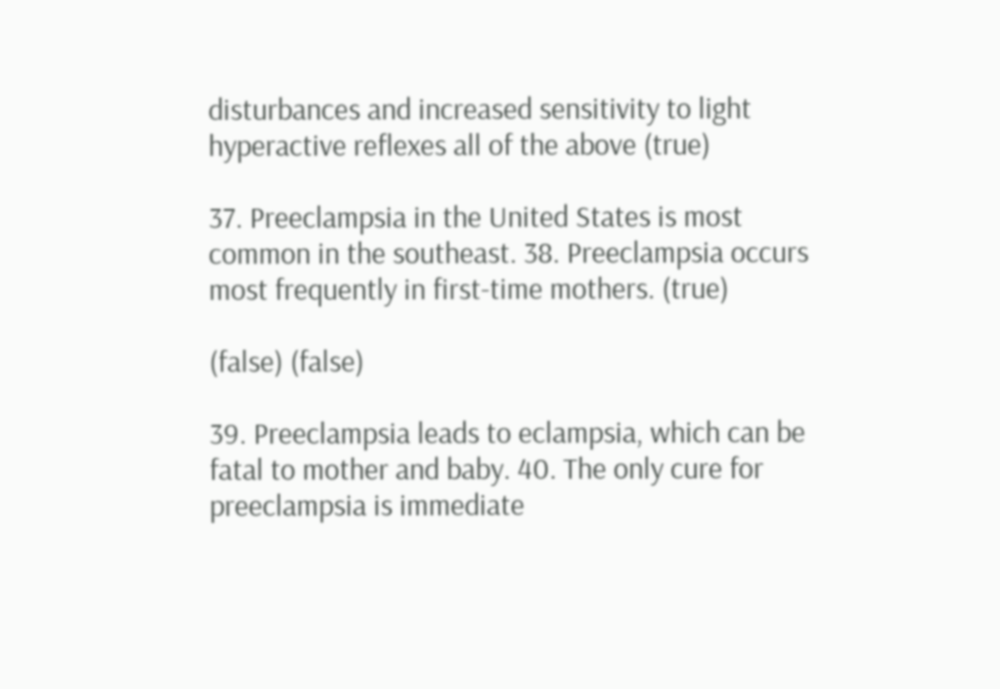disturbances and increased sensitivity to light hyperactive reflexes all of the above (true)

37. Preeclampsia in the United States is most common in the southeast. 38. Preeclampsia occurs most frequently in first-time mothers. (true)

(false) (false)

39. Preeclampsia leads to eclampsia, which can be fatal to mother and baby. 40. The only cure for preeclampsia is immediate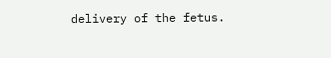delivery of the fetus.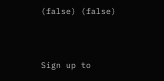(false) (false)


Sign up to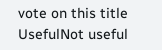vote on this title
UsefulNot useful